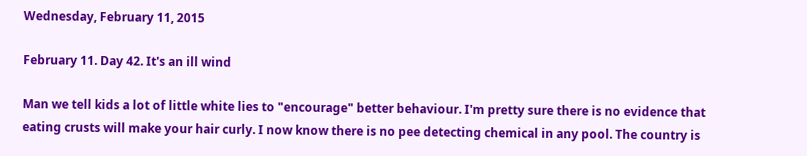Wednesday, February 11, 2015

February 11. Day 42. It's an ill wind

Man we tell kids a lot of little white lies to "encourage" better behaviour. I'm pretty sure there is no evidence that eating crusts will make your hair curly. I now know there is no pee detecting chemical in any pool. The country is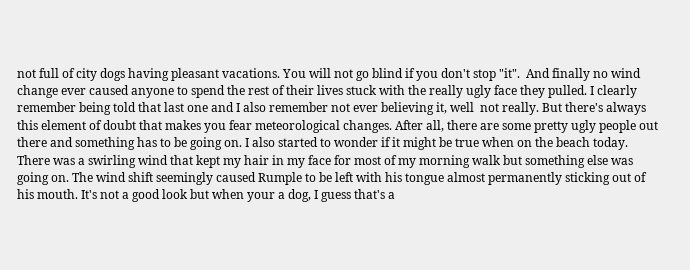not full of city dogs having pleasant vacations. You will not go blind if you don't stop "it".  And finally no wind change ever caused anyone to spend the rest of their lives stuck with the really ugly face they pulled. I clearly remember being told that last one and I also remember not ever believing it, well  not really. But there's always this element of doubt that makes you fear meteorological changes. After all, there are some pretty ugly people out there and something has to be going on. I also started to wonder if it might be true when on the beach today. There was a swirling wind that kept my hair in my face for most of my morning walk but something else was going on. The wind shift seemingly caused Rumple to be left with his tongue almost permanently sticking out of his mouth. It's not a good look but when your a dog, I guess that's a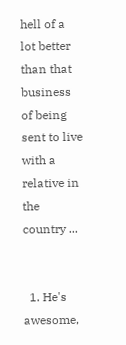hell of a lot better than that business of being sent to live with a relative in the country ...


  1. He's awesome,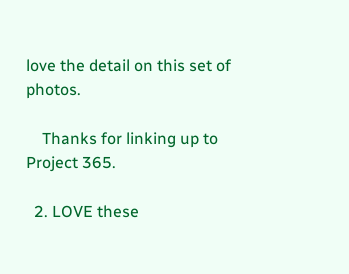love the detail on this set of photos.

    Thanks for linking up to Project 365.

  2. LOVE these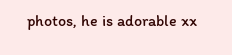photos, he is adorable xx